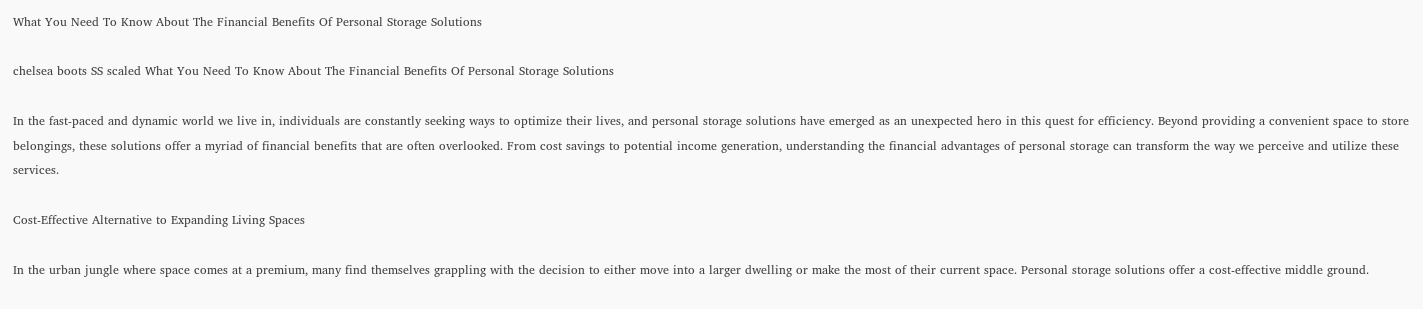What You Need To Know About The Financial Benefits Of Personal Storage Solutions

chelsea boots SS scaled What You Need To Know About The Financial Benefits Of Personal Storage Solutions

In the fast-paced and dynamic world we live in, individuals are constantly seeking ways to optimize their lives, and personal storage solutions have emerged as an unexpected hero in this quest for efficiency. Beyond providing a convenient space to store belongings, these solutions offer a myriad of financial benefits that are often overlooked. From cost savings to potential income generation, understanding the financial advantages of personal storage can transform the way we perceive and utilize these services.

Cost-Effective Alternative to Expanding Living Spaces

In the urban jungle where space comes at a premium, many find themselves grappling with the decision to either move into a larger dwelling or make the most of their current space. Personal storage solutions offer a cost-effective middle ground.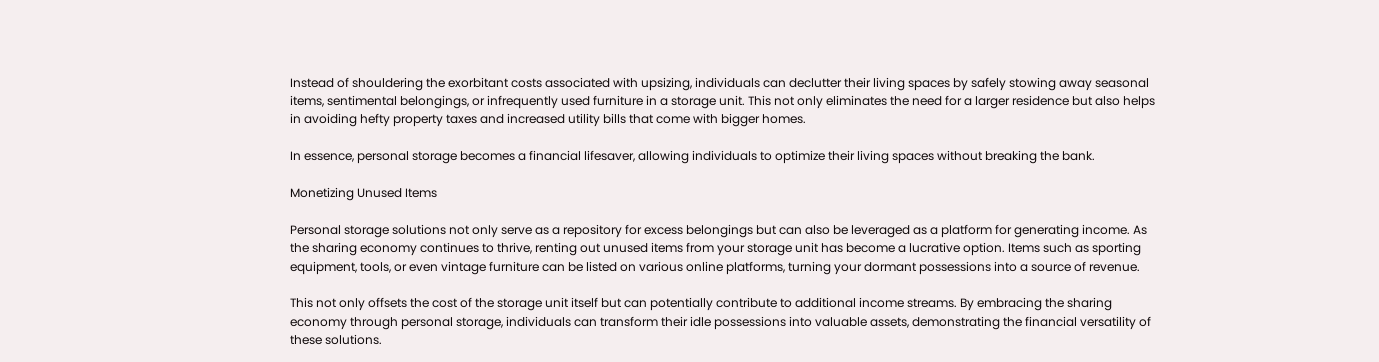Instead of shouldering the exorbitant costs associated with upsizing, individuals can declutter their living spaces by safely stowing away seasonal items, sentimental belongings, or infrequently used furniture in a storage unit. This not only eliminates the need for a larger residence but also helps in avoiding hefty property taxes and increased utility bills that come with bigger homes.

In essence, personal storage becomes a financial lifesaver, allowing individuals to optimize their living spaces without breaking the bank.

Monetizing Unused Items

Personal storage solutions not only serve as a repository for excess belongings but can also be leveraged as a platform for generating income. As the sharing economy continues to thrive, renting out unused items from your storage unit has become a lucrative option. Items such as sporting equipment, tools, or even vintage furniture can be listed on various online platforms, turning your dormant possessions into a source of revenue.

This not only offsets the cost of the storage unit itself but can potentially contribute to additional income streams. By embracing the sharing economy through personal storage, individuals can transform their idle possessions into valuable assets, demonstrating the financial versatility of these solutions.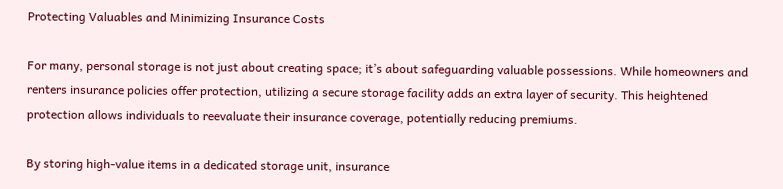Protecting Valuables and Minimizing Insurance Costs

For many, personal storage is not just about creating space; it’s about safeguarding valuable possessions. While homeowners and renters insurance policies offer protection, utilizing a secure storage facility adds an extra layer of security. This heightened protection allows individuals to reevaluate their insurance coverage, potentially reducing premiums.

By storing high-value items in a dedicated storage unit, insurance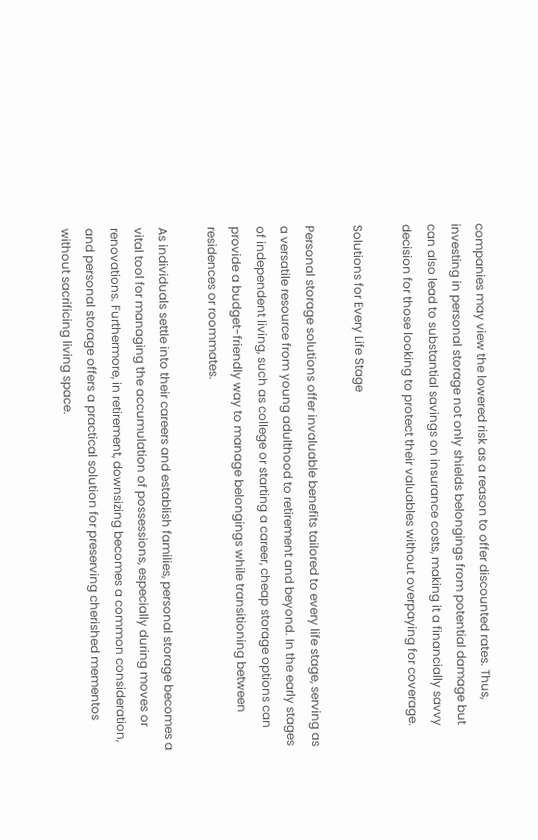companies may view the lowered risk as a reason to offer discounted rates. Thus, investing in personal storage not only shields belongings from potential damage but can also lead to substantial savings on insurance costs, making it a financially savvy decision for those looking to protect their valuables without overpaying for coverage.

Solutions for Every Life Stage

Personal storage solutions offer invaluable benefits tailored to every life stage, serving as a versatile resource from young adulthood to retirement and beyond. In the early stages of independent living, such as college or starting a career, cheap storage options can provide a budget-friendly way to manage belongings while transitioning between residences or roommates.

As individuals settle into their careers and establish families, personal storage becomes a vital tool for managing the accumulation of possessions, especially during moves or renovations. Furthermore, in retirement, downsizing becomes a common consideration, and personal storage offers a practical solution for preserving cherished mementos without sacrificing living space.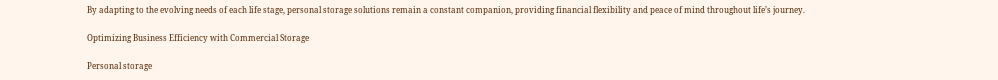By adapting to the evolving needs of each life stage, personal storage solutions remain a constant companion, providing financial flexibility and peace of mind throughout life’s journey.

Optimizing Business Efficiency with Commercial Storage

Personal storage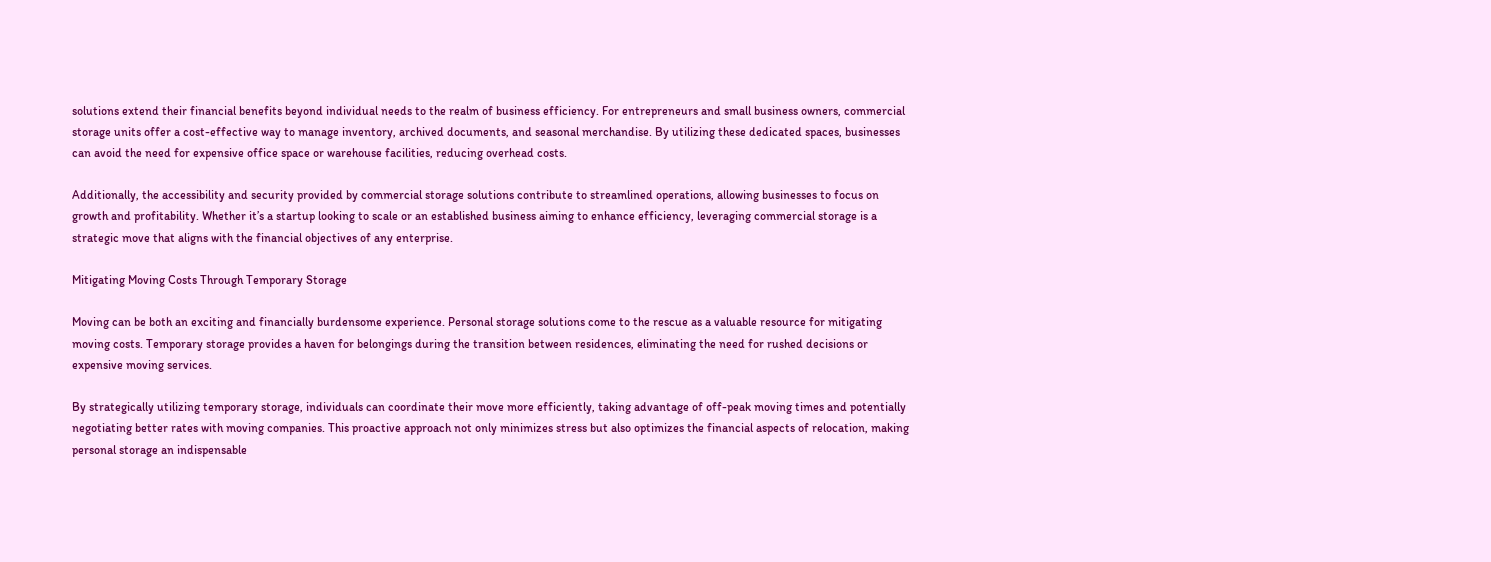solutions extend their financial benefits beyond individual needs to the realm of business efficiency. For entrepreneurs and small business owners, commercial storage units offer a cost-effective way to manage inventory, archived documents, and seasonal merchandise. By utilizing these dedicated spaces, businesses can avoid the need for expensive office space or warehouse facilities, reducing overhead costs.

Additionally, the accessibility and security provided by commercial storage solutions contribute to streamlined operations, allowing businesses to focus on growth and profitability. Whether it’s a startup looking to scale or an established business aiming to enhance efficiency, leveraging commercial storage is a strategic move that aligns with the financial objectives of any enterprise.

Mitigating Moving Costs Through Temporary Storage

Moving can be both an exciting and financially burdensome experience. Personal storage solutions come to the rescue as a valuable resource for mitigating moving costs. Temporary storage provides a haven for belongings during the transition between residences, eliminating the need for rushed decisions or expensive moving services.

By strategically utilizing temporary storage, individuals can coordinate their move more efficiently, taking advantage of off-peak moving times and potentially negotiating better rates with moving companies. This proactive approach not only minimizes stress but also optimizes the financial aspects of relocation, making personal storage an indispensable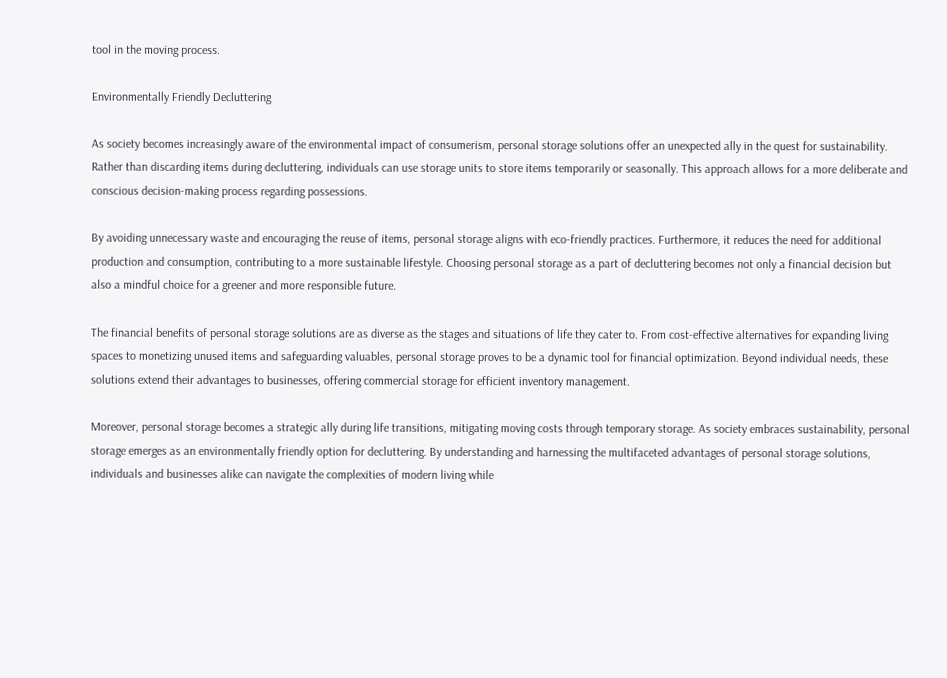tool in the moving process.

Environmentally Friendly Decluttering

As society becomes increasingly aware of the environmental impact of consumerism, personal storage solutions offer an unexpected ally in the quest for sustainability. Rather than discarding items during decluttering, individuals can use storage units to store items temporarily or seasonally. This approach allows for a more deliberate and conscious decision-making process regarding possessions.

By avoiding unnecessary waste and encouraging the reuse of items, personal storage aligns with eco-friendly practices. Furthermore, it reduces the need for additional production and consumption, contributing to a more sustainable lifestyle. Choosing personal storage as a part of decluttering becomes not only a financial decision but also a mindful choice for a greener and more responsible future.

The financial benefits of personal storage solutions are as diverse as the stages and situations of life they cater to. From cost-effective alternatives for expanding living spaces to monetizing unused items and safeguarding valuables, personal storage proves to be a dynamic tool for financial optimization. Beyond individual needs, these solutions extend their advantages to businesses, offering commercial storage for efficient inventory management.

Moreover, personal storage becomes a strategic ally during life transitions, mitigating moving costs through temporary storage. As society embraces sustainability, personal storage emerges as an environmentally friendly option for decluttering. By understanding and harnessing the multifaceted advantages of personal storage solutions, individuals and businesses alike can navigate the complexities of modern living while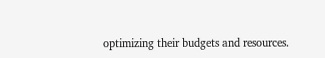optimizing their budgets and resources.